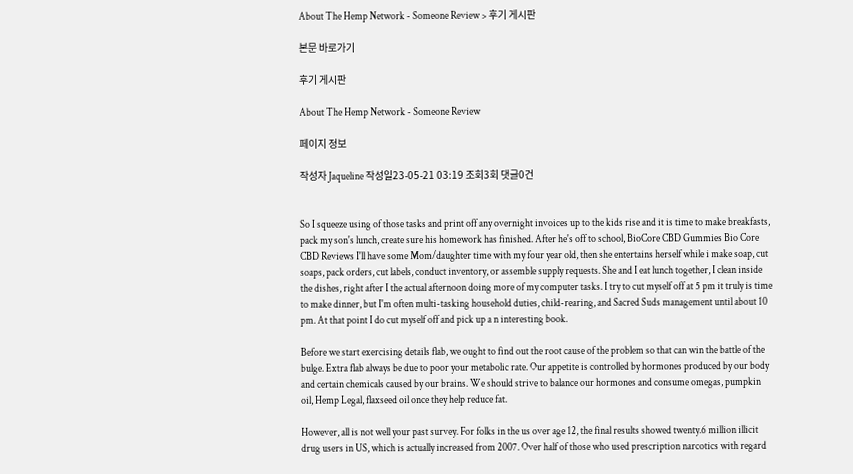About The Hemp Network - Someone Review > 후기 게시판

본문 바로가기

후기 게시판

About The Hemp Network - Someone Review

페이지 정보

작성자 Jaqueline 작성일23-05-21 03:19 조회3회 댓글0건


So I squeeze using of those tasks and print off any overnight invoices up to the kids rise and it is time to make breakfasts, pack my son's lunch, create sure his homework has finished. After he's off to school, BioCore CBD Gummies Bio Core CBD Reviews I'll have some Mom/daughter time with my four year old, then she entertains herself while i make soap, cut soaps, pack orders, cut labels, conduct inventory, or assemble supply requests. She and I eat lunch together, I clean inside the dishes, right after I the actual afternoon doing more of my computer tasks. I try to cut myself off at 5 pm it truly is time to make dinner, but I'm often multi-tasking household duties, child-rearing, and Sacred Suds management until about 10 pm. At that point I do cut myself off and pick up a n interesting book.

Before we start exercising details flab, we ought to find out the root cause of the problem so that can win the battle of the bulge. Extra flab always be due to poor your metabolic rate. Our appetite is controlled by hormones produced by our body and certain chemicals caused by our brains. We should strive to balance our hormones and consume omegas, pumpkin oil, Hemp Legal, flaxseed oil once they help reduce fat.

However, all is not well your past survey. For folks in the us over age 12, the final results showed twenty.6 million illicit drug users in US, which is actually increased from 2007. Over half of those who used prescription narcotics with regard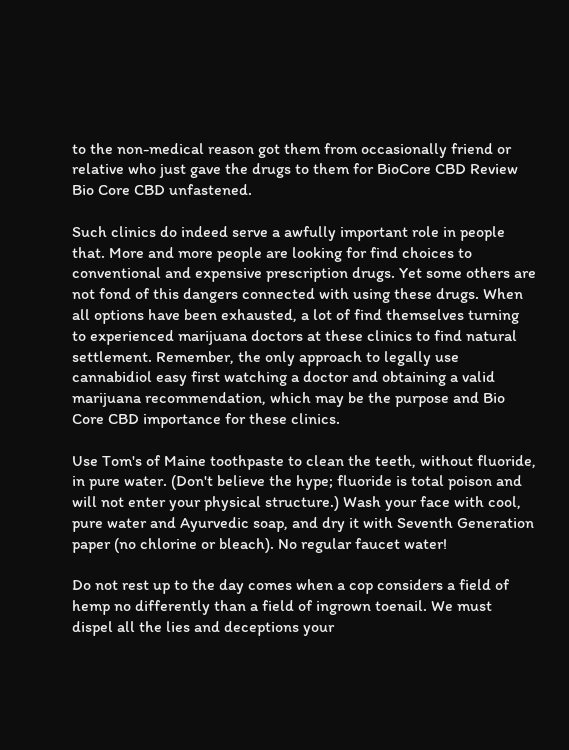to the non-medical reason got them from occasionally friend or relative who just gave the drugs to them for BioCore CBD Review Bio Core CBD unfastened.

Such clinics do indeed serve a awfully important role in people that. More and more people are looking for find choices to conventional and expensive prescription drugs. Yet some others are not fond of this dangers connected with using these drugs. When all options have been exhausted, a lot of find themselves turning to experienced marijuana doctors at these clinics to find natural settlement. Remember, the only approach to legally use cannabidiol easy first watching a doctor and obtaining a valid marijuana recommendation, which may be the purpose and Bio Core CBD importance for these clinics.

Use Tom's of Maine toothpaste to clean the teeth, without fluoride, in pure water. (Don't believe the hype; fluoride is total poison and will not enter your physical structure.) Wash your face with cool, pure water and Ayurvedic soap, and dry it with Seventh Generation paper (no chlorine or bleach). No regular faucet water!

Do not rest up to the day comes when a cop considers a field of hemp no differently than a field of ingrown toenail. We must dispel all the lies and deceptions your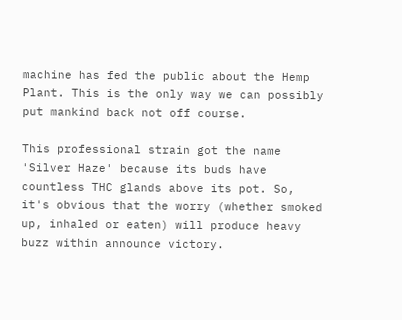machine has fed the public about the Hemp Plant. This is the only way we can possibly put mankind back not off course.

This professional strain got the name 'Silver Haze' because its buds have countless THC glands above its pot. So, it's obvious that the worry (whether smoked up, inhaled or eaten) will produce heavy buzz within announce victory.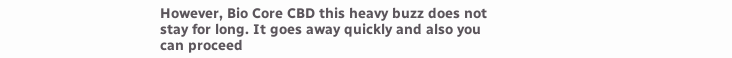However, Bio Core CBD this heavy buzz does not stay for long. It goes away quickly and also you can proceed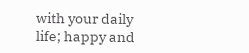with your daily life; happy and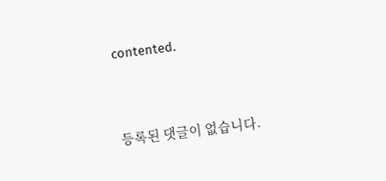contented.


등록된 댓글이 없습니다.